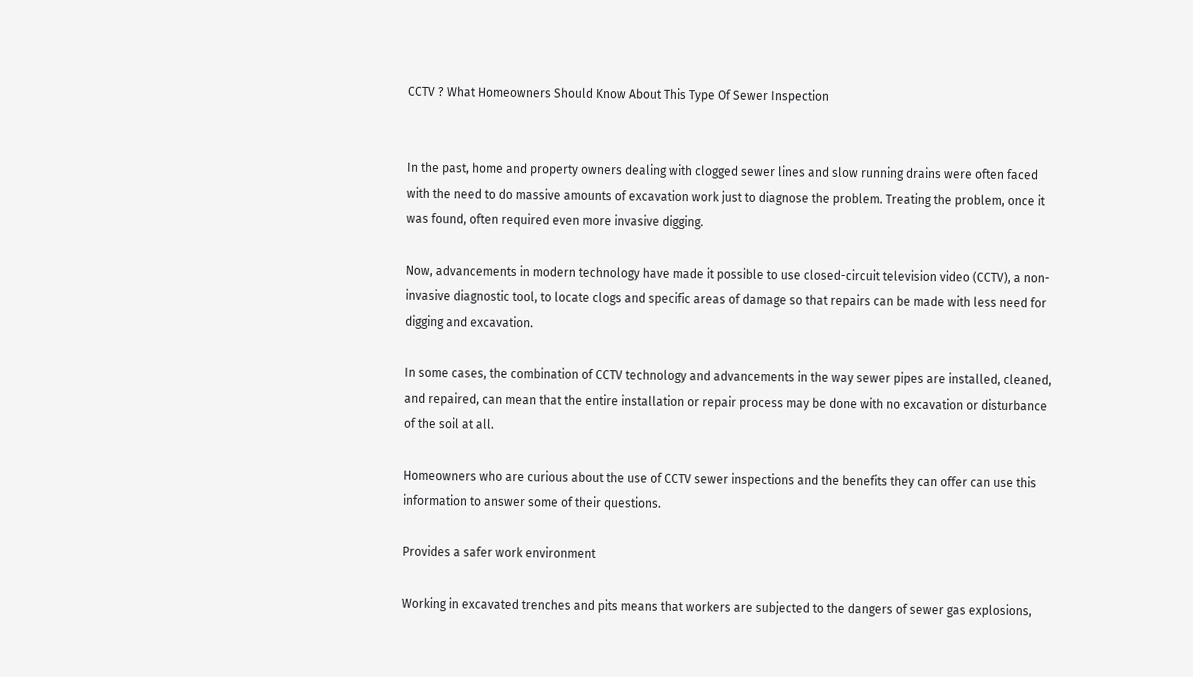CCTV ? What Homeowners Should Know About This Type Of Sewer Inspection


In the past, home and property owners dealing with clogged sewer lines and slow running drains were often faced with the need to do massive amounts of excavation work just to diagnose the problem. Treating the problem, once it was found, often required even more invasive digging.

Now, advancements in modern technology have made it possible to use closed-circuit television video (CCTV), a non-invasive diagnostic tool, to locate clogs and specific areas of damage so that repairs can be made with less need for digging and excavation.

In some cases, the combination of CCTV technology and advancements in the way sewer pipes are installed, cleaned, and repaired, can mean that the entire installation or repair process may be done with no excavation or disturbance of the soil at all.

Homeowners who are curious about the use of CCTV sewer inspections and the benefits they can offer can use this information to answer some of their questions.

Provides a safer work environment

Working in excavated trenches and pits means that workers are subjected to the dangers of sewer gas explosions,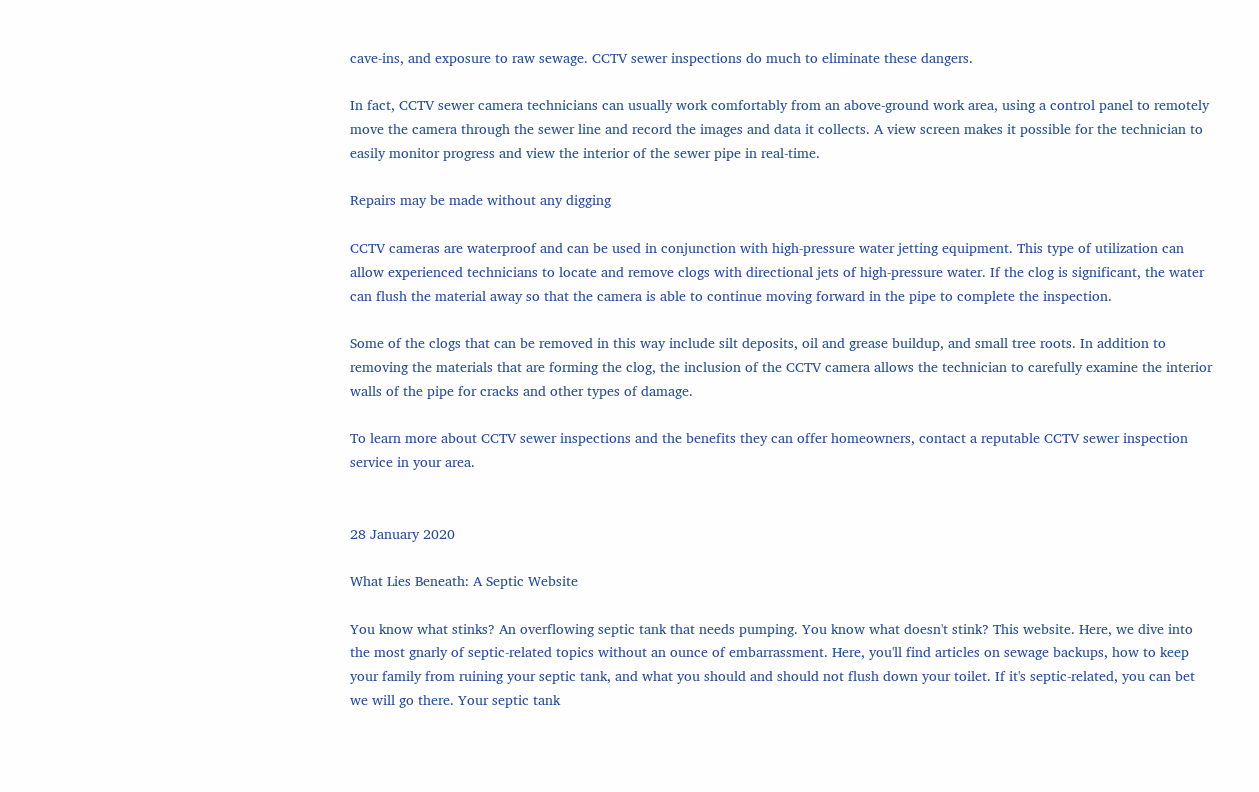cave-ins, and exposure to raw sewage. CCTV sewer inspections do much to eliminate these dangers.

In fact, CCTV sewer camera technicians can usually work comfortably from an above-ground work area, using a control panel to remotely move the camera through the sewer line and record the images and data it collects. A view screen makes it possible for the technician to easily monitor progress and view the interior of the sewer pipe in real-time.

Repairs may be made without any digging

CCTV cameras are waterproof and can be used in conjunction with high-pressure water jetting equipment. This type of utilization can allow experienced technicians to locate and remove clogs with directional jets of high-pressure water. If the clog is significant, the water can flush the material away so that the camera is able to continue moving forward in the pipe to complete the inspection.

Some of the clogs that can be removed in this way include silt deposits, oil and grease buildup, and small tree roots. In addition to removing the materials that are forming the clog, the inclusion of the CCTV camera allows the technician to carefully examine the interior walls of the pipe for cracks and other types of damage.

To learn more about CCTV sewer inspections and the benefits they can offer homeowners, contact a reputable CCTV sewer inspection service in your area.


28 January 2020

What Lies Beneath: A Septic Website

You know what stinks? An overflowing septic tank that needs pumping. You know what doesn't stink? This website. Here, we dive into the most gnarly of septic-related topics without an ounce of embarrassment. Here, you'll find articles on sewage backups, how to keep your family from ruining your septic tank, and what you should and should not flush down your toilet. If it's septic-related, you can bet we will go there. Your septic tank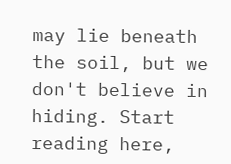may lie beneath the soil, but we don't believe in hiding. Start reading here,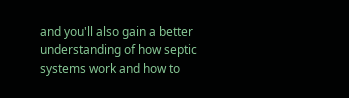and you'll also gain a better understanding of how septic systems work and how to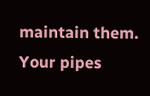maintain them. Your pipes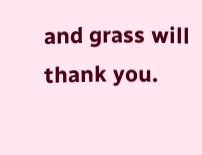and grass will thank you.